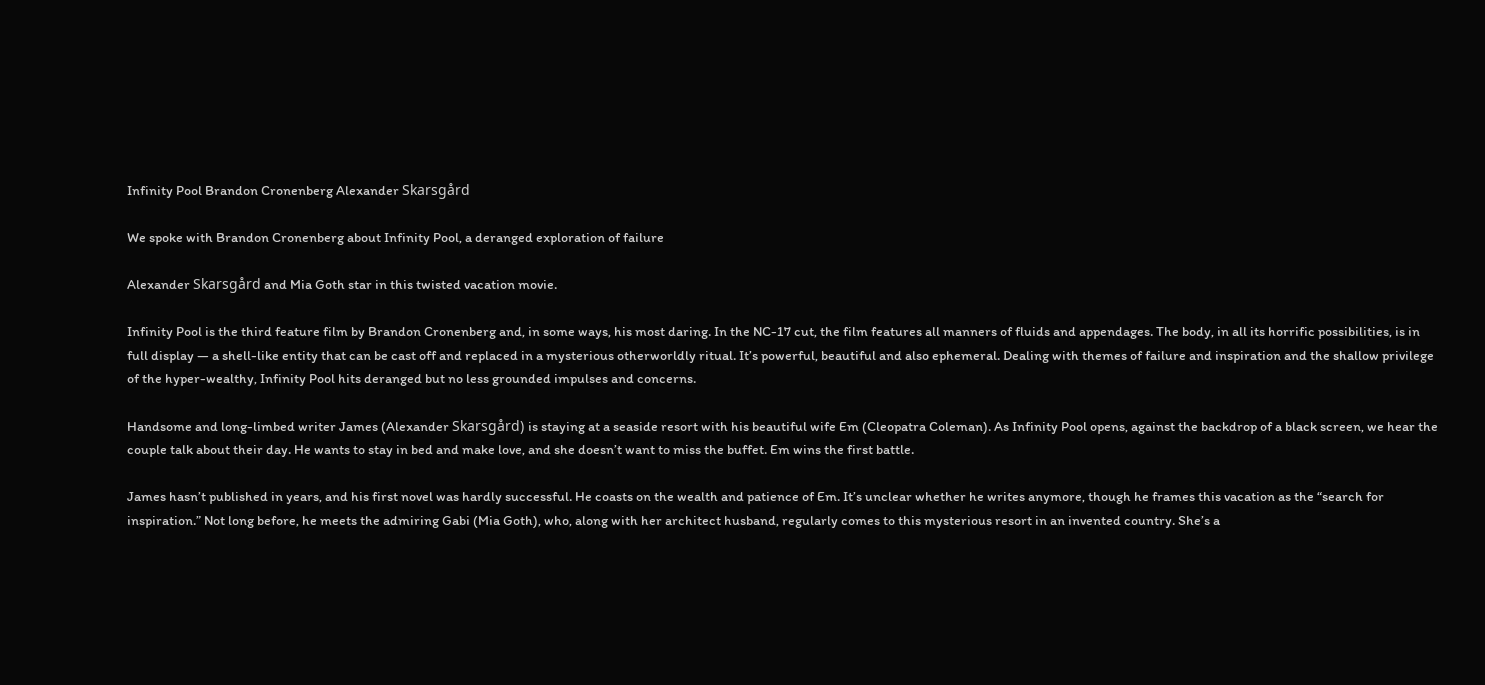Infinity Pool Brandon Cronenberg Alexander Skarsgård

We spoke with Brandon Cronenberg about Infinity Pool, a deranged exploration of failure

Alexander Skarsgård and Mia Goth star in this twisted vacation movie.

Infinity Pool is the third feature film by Brandon Cronenberg and, in some ways, his most daring. In the NC-17 cut, the film features all manners of fluids and appendages. The body, in all its horrific possibilities, is in full display — a shell-like entity that can be cast off and replaced in a mysterious otherworldly ritual. It’s powerful, beautiful and also ephemeral. Dealing with themes of failure and inspiration and the shallow privilege of the hyper-wealthy, Infinity Pool hits deranged but no less grounded impulses and concerns.

Handsome and long-limbed writer James (Alexander Skarsgård) is staying at a seaside resort with his beautiful wife Em (Cleopatra Coleman). As Infinity Pool opens, against the backdrop of a black screen, we hear the couple talk about their day. He wants to stay in bed and make love, and she doesn’t want to miss the buffet. Em wins the first battle.

James hasn’t published in years, and his first novel was hardly successful. He coasts on the wealth and patience of Em. It’s unclear whether he writes anymore, though he frames this vacation as the “search for inspiration.” Not long before, he meets the admiring Gabi (Mia Goth), who, along with her architect husband, regularly comes to this mysterious resort in an invented country. She’s a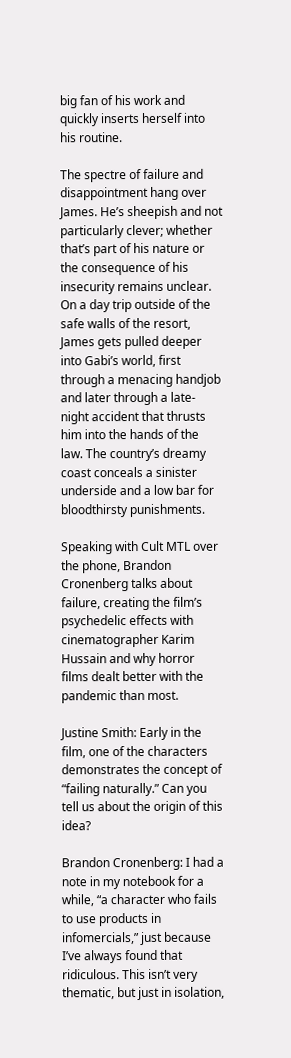big fan of his work and quickly inserts herself into his routine.

The spectre of failure and disappointment hang over James. He’s sheepish and not particularly clever; whether that’s part of his nature or the consequence of his insecurity remains unclear. On a day trip outside of the safe walls of the resort, James gets pulled deeper into Gabi’s world, first through a menacing handjob and later through a late-night accident that thrusts him into the hands of the law. The country’s dreamy coast conceals a sinister underside and a low bar for bloodthirsty punishments.

Speaking with Cult MTL over the phone, Brandon Cronenberg talks about failure, creating the film’s psychedelic effects with cinematographer Karim Hussain and why horror films dealt better with the pandemic than most.

Justine Smith: Early in the film, one of the characters demonstrates the concept of “failing naturally.” Can you tell us about the origin of this idea?

Brandon Cronenberg: I had a note in my notebook for a while, “a character who fails to use products in infomercials,” just because I’ve always found that ridiculous. This isn’t very thematic, but just in isolation,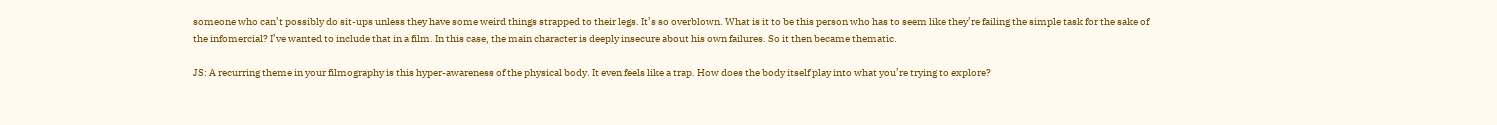someone who can’t possibly do sit-ups unless they have some weird things strapped to their legs. It’s so overblown. What is it to be this person who has to seem like they’re failing the simple task for the sake of the infomercial? I’ve wanted to include that in a film. In this case, the main character is deeply insecure about his own failures. So it then became thematic.

JS: A recurring theme in your filmography is this hyper-awareness of the physical body. It even feels like a trap. How does the body itself play into what you’re trying to explore?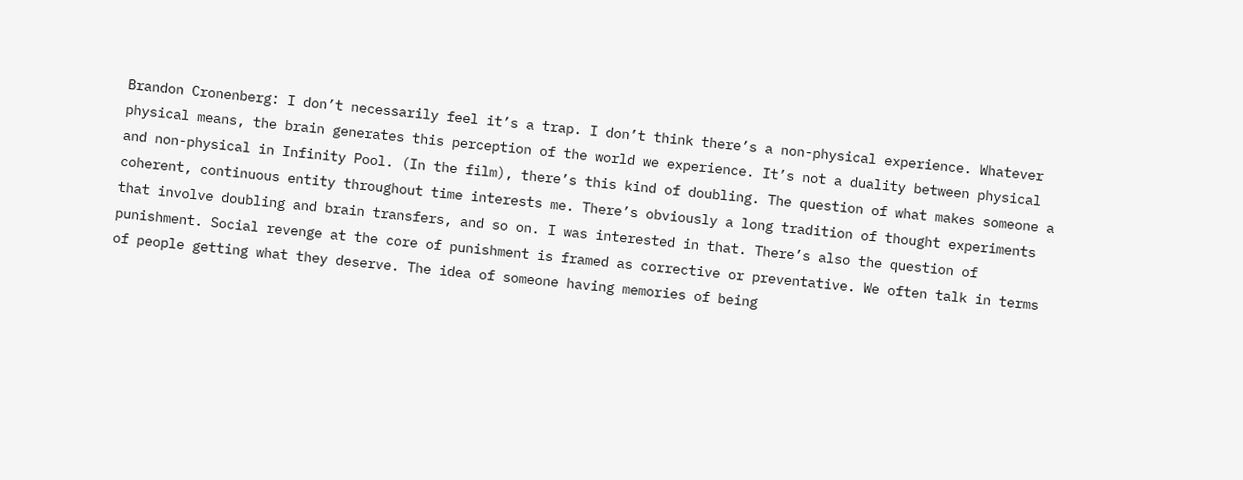Brandon Cronenberg: I don’t necessarily feel it’s a trap. I don’t think there’s a non-physical experience. Whatever physical means, the brain generates this perception of the world we experience. It’s not a duality between physical and non-physical in Infinity Pool. (In the film), there’s this kind of doubling. The question of what makes someone a coherent, continuous entity throughout time interests me. There’s obviously a long tradition of thought experiments that involve doubling and brain transfers, and so on. I was interested in that. There’s also the question of punishment. Social revenge at the core of punishment is framed as corrective or preventative. We often talk in terms of people getting what they deserve. The idea of someone having memories of being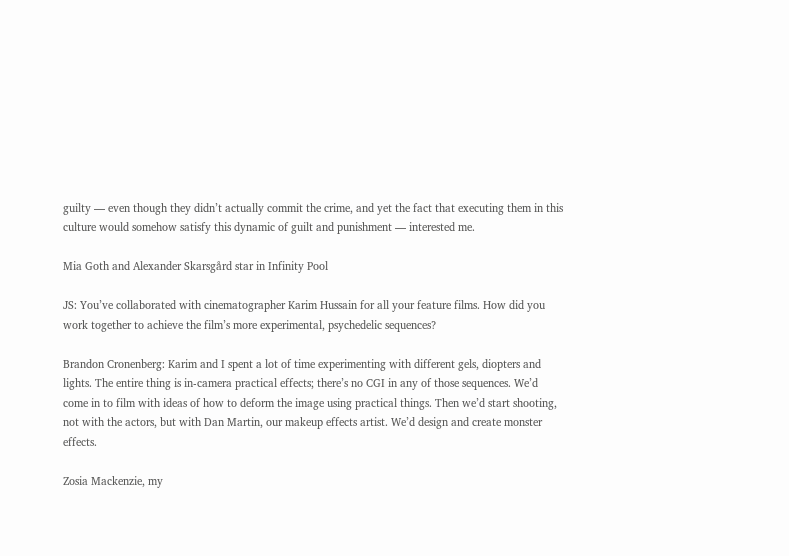guilty — even though they didn’t actually commit the crime, and yet the fact that executing them in this culture would somehow satisfy this dynamic of guilt and punishment — interested me.

Mia Goth and Alexander Skarsgård star in Infinity Pool

JS: You’ve collaborated with cinematographer Karim Hussain for all your feature films. How did you work together to achieve the film’s more experimental, psychedelic sequences?

Brandon Cronenberg: Karim and I spent a lot of time experimenting with different gels, diopters and lights. The entire thing is in-camera practical effects; there’s no CGI in any of those sequences. We’d come in to film with ideas of how to deform the image using practical things. Then we’d start shooting, not with the actors, but with Dan Martin, our makeup effects artist. We’d design and create monster effects.

Zosia Mackenzie, my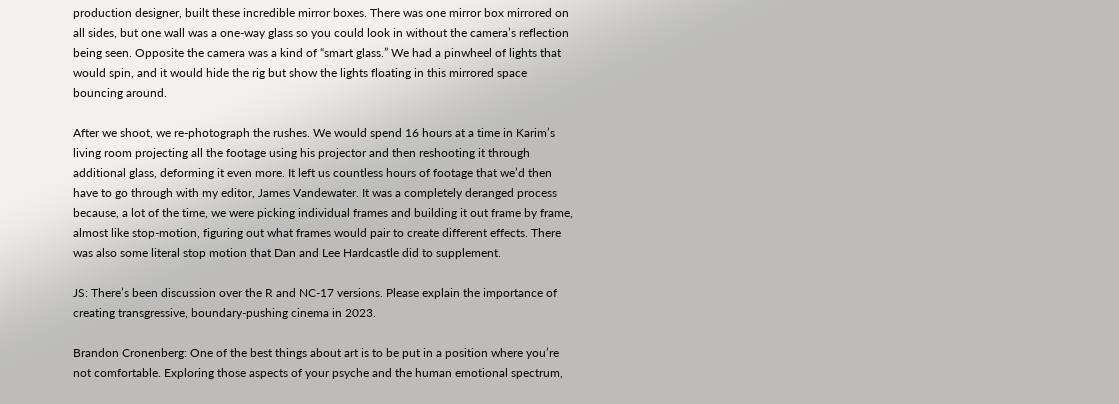production designer, built these incredible mirror boxes. There was one mirror box mirrored on all sides, but one wall was a one-way glass so you could look in without the camera’s reflection being seen. Opposite the camera was a kind of “smart glass.” We had a pinwheel of lights that would spin, and it would hide the rig but show the lights floating in this mirrored space bouncing around.

After we shoot, we re-photograph the rushes. We would spend 16 hours at a time in Karim’s living room projecting all the footage using his projector and then reshooting it through additional glass, deforming it even more. It left us countless hours of footage that we’d then have to go through with my editor, James Vandewater. It was a completely deranged process because, a lot of the time, we were picking individual frames and building it out frame by frame, almost like stop-motion, figuring out what frames would pair to create different effects. There was also some literal stop motion that Dan and Lee Hardcastle did to supplement.

JS: There’s been discussion over the R and NC-17 versions. Please explain the importance of creating transgressive, boundary-pushing cinema in 2023.

Brandon Cronenberg: One of the best things about art is to be put in a position where you’re not comfortable. Exploring those aspects of your psyche and the human emotional spectrum,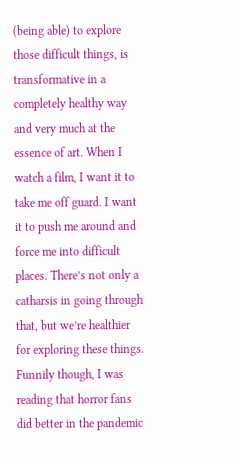(being able) to explore those difficult things, is transformative in a completely healthy way and very much at the essence of art. When I watch a film, I want it to take me off guard. I want it to push me around and force me into difficult places. There’s not only a catharsis in going through that, but we’re healthier for exploring these things. Funnily though, I was reading that horror fans did better in the pandemic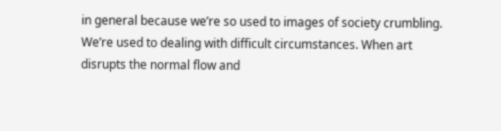in general because we’re so used to images of society crumbling. We’re used to dealing with difficult circumstances. When art disrupts the normal flow and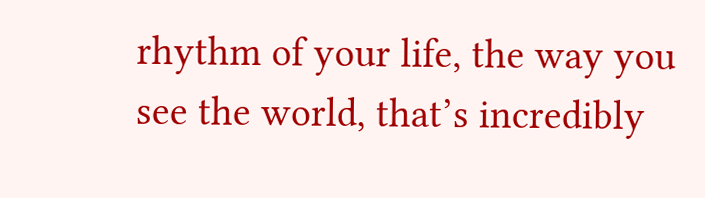rhythm of your life, the way you see the world, that’s incredibly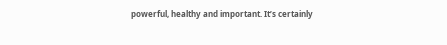powerful, healthy and important. It’s certainly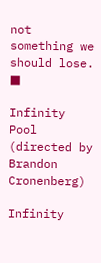not something we should lose. ■

Infinity Pool (directed by Brandon Cronenberg)

Infinity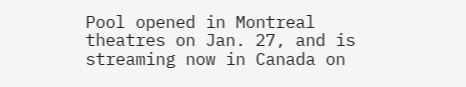Pool opened in Montreal theatres on Jan. 27, and is streaming now in Canada on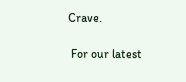Crave.

 For our latest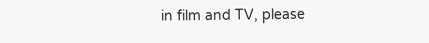in film and TV, please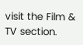visit the Film & TV section.